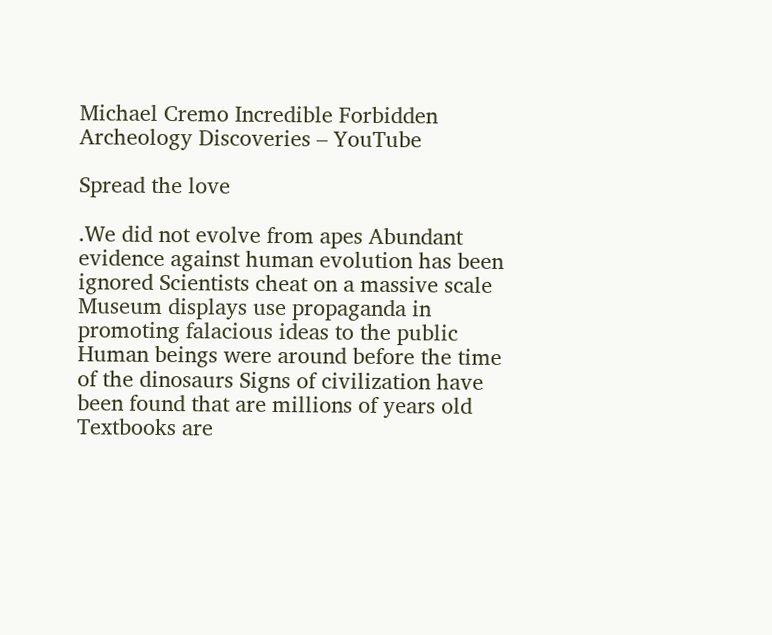Michael Cremo Incredible Forbidden Archeology Discoveries – YouTube

Spread the love

.We did not evolve from apes Abundant evidence against human evolution has been ignored Scientists cheat on a massive scale Museum displays use propaganda in promoting falacious ideas to the public Human beings were around before the time of the dinosaurs Signs of civilization have been found that are millions of years old Textbooks are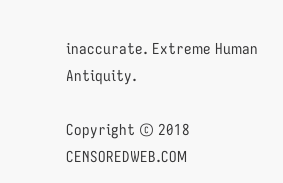inaccurate. Extreme Human Antiquity.

Copyright © 2018 CENSOREDWEB.COM